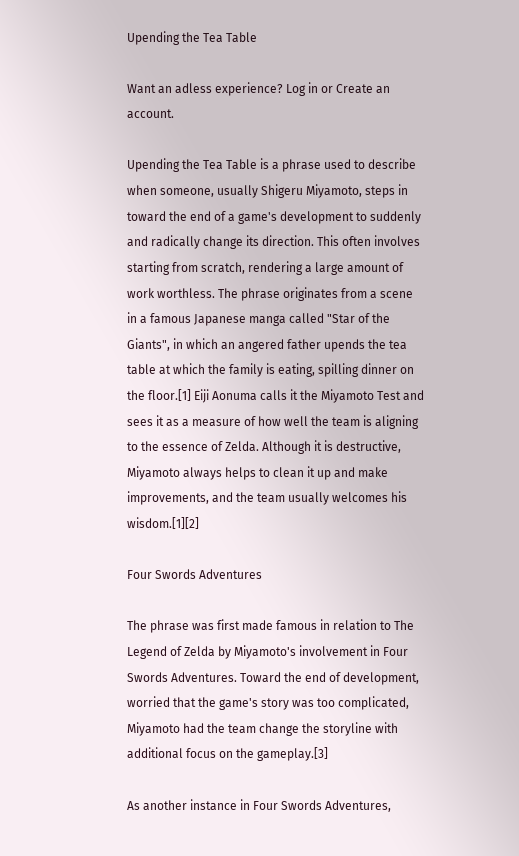Upending the Tea Table

Want an adless experience? Log in or Create an account.

Upending the Tea Table is a phrase used to describe when someone, usually Shigeru Miyamoto, steps in toward the end of a game's development to suddenly and radically change its direction. This often involves starting from scratch, rendering a large amount of work worthless. The phrase originates from a scene in a famous Japanese manga called "Star of the Giants", in which an angered father upends the tea table at which the family is eating, spilling dinner on the floor.[1] Eiji Aonuma calls it the Miyamoto Test and sees it as a measure of how well the team is aligning to the essence of Zelda. Although it is destructive, Miyamoto always helps to clean it up and make improvements, and the team usually welcomes his wisdom.[1][2]

Four Swords Adventures

The phrase was first made famous in relation to The Legend of Zelda by Miyamoto's involvement in Four Swords Adventures. Toward the end of development, worried that the game's story was too complicated, Miyamoto had the team change the storyline with additional focus on the gameplay.[3]

As another instance in Four Swords Adventures,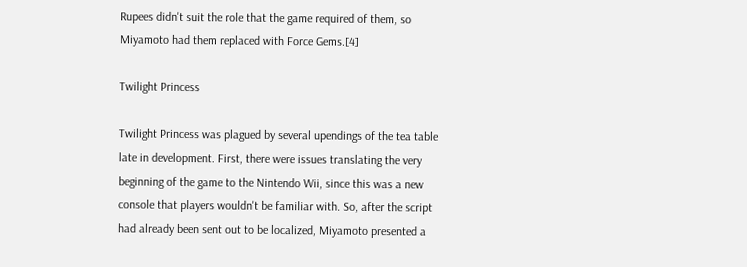Rupees didn't suit the role that the game required of them, so Miyamoto had them replaced with Force Gems.[4]

Twilight Princess

Twilight Princess was plagued by several upendings of the tea table late in development. First, there were issues translating the very beginning of the game to the Nintendo Wii, since this was a new console that players wouldn't be familiar with. So, after the script had already been sent out to be localized, Miyamoto presented a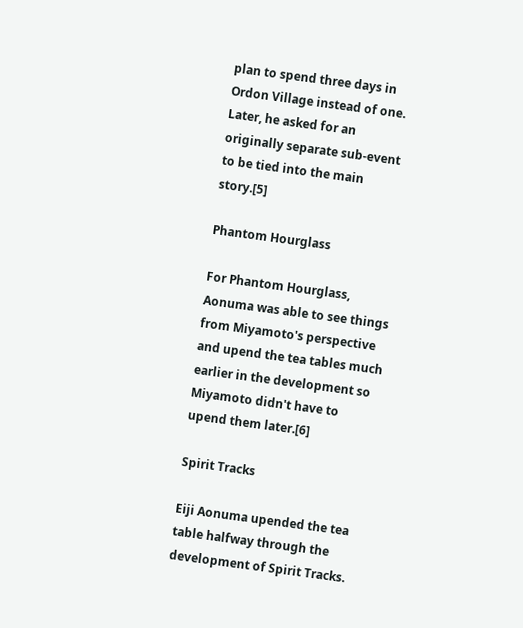plan to spend three days in Ordon Village instead of one. Later, he asked for an originally separate sub-event to be tied into the main story.[5]

Phantom Hourglass

For Phantom Hourglass, Aonuma was able to see things from Miyamoto's perspective and upend the tea tables much earlier in the development so Miyamoto didn't have to upend them later.[6]

Spirit Tracks

Eiji Aonuma upended the tea table halfway through the development of Spirit Tracks.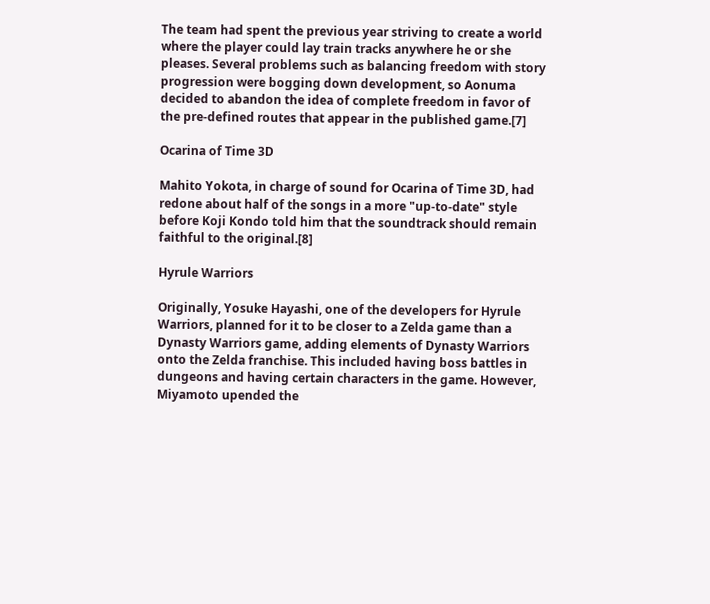The team had spent the previous year striving to create a world where the player could lay train tracks anywhere he or she pleases. Several problems such as balancing freedom with story progression were bogging down development, so Aonuma decided to abandon the idea of complete freedom in favor of the pre-defined routes that appear in the published game.[7]

Ocarina of Time 3D

Mahito Yokota, in charge of sound for Ocarina of Time 3D, had redone about half of the songs in a more "up-to-date" style before Koji Kondo told him that the soundtrack should remain faithful to the original.[8]

Hyrule Warriors

Originally, Yosuke Hayashi, one of the developers for Hyrule Warriors, planned for it to be closer to a Zelda game than a Dynasty Warriors game, adding elements of Dynasty Warriors onto the Zelda franchise. This included having boss battles in dungeons and having certain characters in the game. However, Miyamoto upended the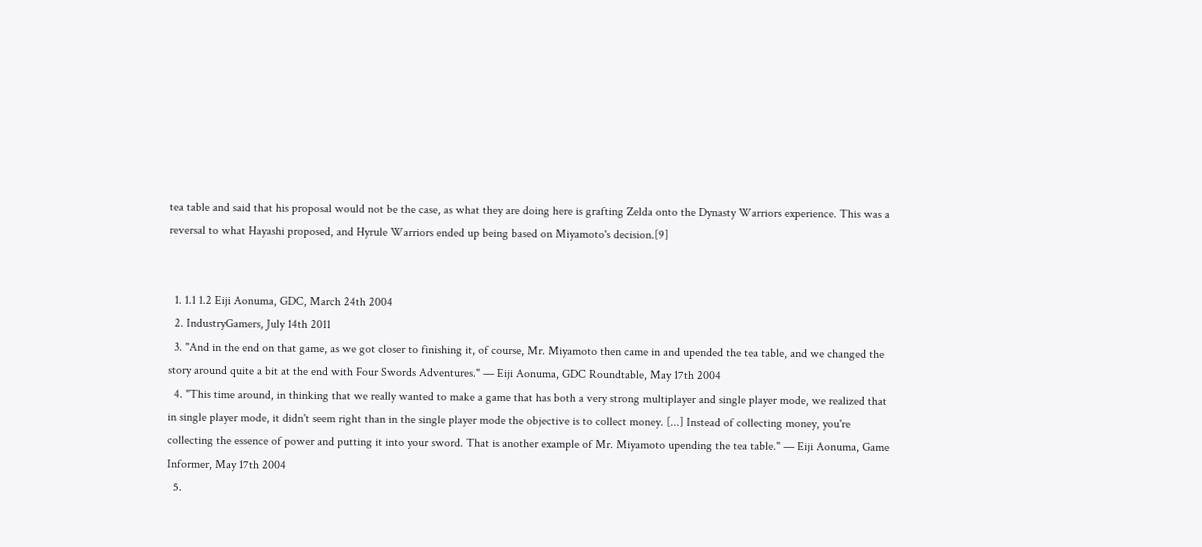tea table and said that his proposal would not be the case, as what they are doing here is grafting Zelda onto the Dynasty Warriors experience. This was a reversal to what Hayashi proposed, and Hyrule Warriors ended up being based on Miyamoto's decision.[9]


  1. 1.1 1.2 Eiji Aonuma, GDC, March 24th 2004
  2. IndustryGamers, July 14th 2011
  3. "And in the end on that game, as we got closer to finishing it, of course, Mr. Miyamoto then came in and upended the tea table, and we changed the story around quite a bit at the end with Four Swords Adventures." — Eiji Aonuma, GDC Roundtable, May 17th 2004
  4. "This time around, in thinking that we really wanted to make a game that has both a very strong multiplayer and single player mode, we realized that in single player mode, it didn't seem right than in the single player mode the objective is to collect money. [...] Instead of collecting money, you're collecting the essence of power and putting it into your sword. That is another example of Mr. Miyamoto upending the tea table." — Eiji Aonuma, Game Informer, May 17th 2004
  5.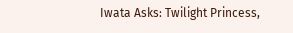Iwata Asks: Twilight Princess,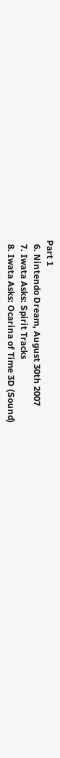Part 1
  6. Nintendo Dream, August 30th 2007
  7. Iwata Asks: Spirit Tracks
  8. Iwata Asks: Ocarina of Time 3D (Sound)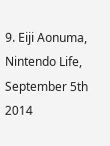9. Eiji Aonuma, Nintendo Life, September 5th 2014